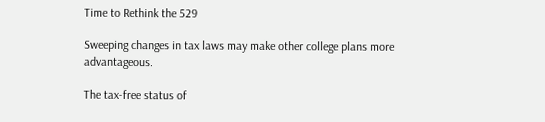Time to Rethink the 529

Sweeping changes in tax laws may make other college plans more advantageous.

The tax-free status of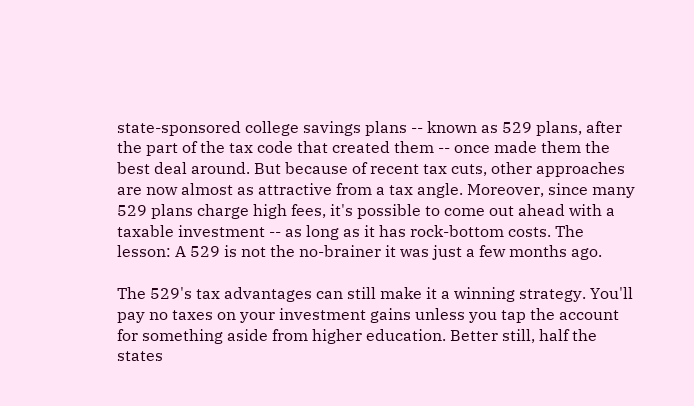state-sponsored college savings plans -- known as 529 plans, after the part of the tax code that created them -- once made them the best deal around. But because of recent tax cuts, other approaches are now almost as attractive from a tax angle. Moreover, since many 529 plans charge high fees, it's possible to come out ahead with a taxable investment -- as long as it has rock-bottom costs. The lesson: A 529 is not the no-brainer it was just a few months ago.

The 529's tax advantages can still make it a winning strategy. You'll pay no taxes on your investment gains unless you tap the account for something aside from higher education. Better still, half the states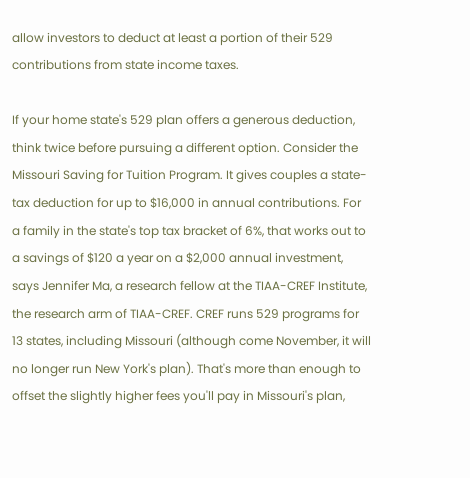allow investors to deduct at least a portion of their 529 contributions from state income taxes.

If your home state's 529 plan offers a generous deduction, think twice before pursuing a different option. Consider the Missouri Saving for Tuition Program. It gives couples a state-tax deduction for up to $16,000 in annual contributions. For a family in the state's top tax bracket of 6%, that works out to a savings of $120 a year on a $2,000 annual investment, says Jennifer Ma, a research fellow at the TIAA-CREF Institute, the research arm of TIAA-CREF. CREF runs 529 programs for 13 states, including Missouri (although come November, it will no longer run New York's plan). That's more than enough to offset the slightly higher fees you'll pay in Missouri's plan,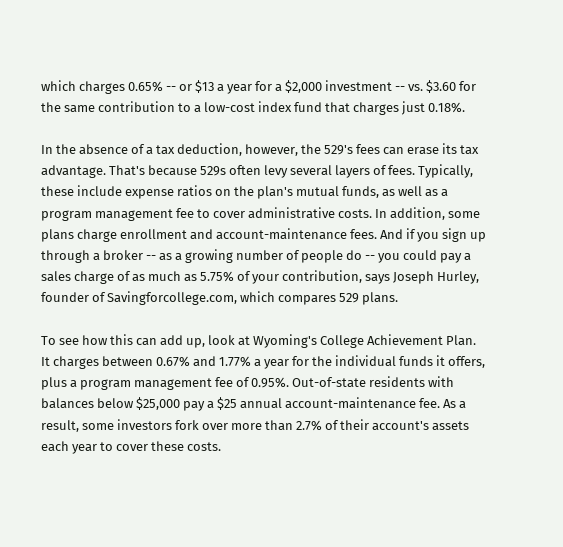which charges 0.65% -- or $13 a year for a $2,000 investment -- vs. $3.60 for the same contribution to a low-cost index fund that charges just 0.18%.

In the absence of a tax deduction, however, the 529's fees can erase its tax advantage. That's because 529s often levy several layers of fees. Typically, these include expense ratios on the plan's mutual funds, as well as a program management fee to cover administrative costs. In addition, some plans charge enrollment and account-maintenance fees. And if you sign up through a broker -- as a growing number of people do -- you could pay a sales charge of as much as 5.75% of your contribution, says Joseph Hurley, founder of Savingforcollege.com, which compares 529 plans.

To see how this can add up, look at Wyoming's College Achievement Plan. It charges between 0.67% and 1.77% a year for the individual funds it offers, plus a program management fee of 0.95%. Out-of-state residents with balances below $25,000 pay a $25 annual account-maintenance fee. As a result, some investors fork over more than 2.7% of their account's assets each year to cover these costs.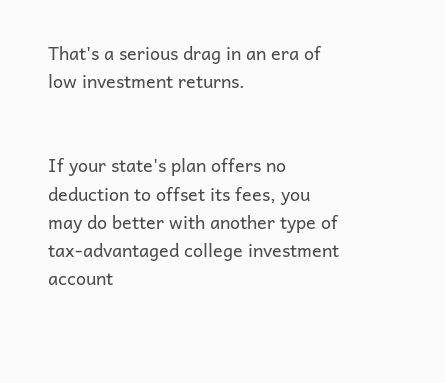That's a serious drag in an era of low investment returns.


If your state's plan offers no deduction to offset its fees, you may do better with another type of tax-advantaged college investment account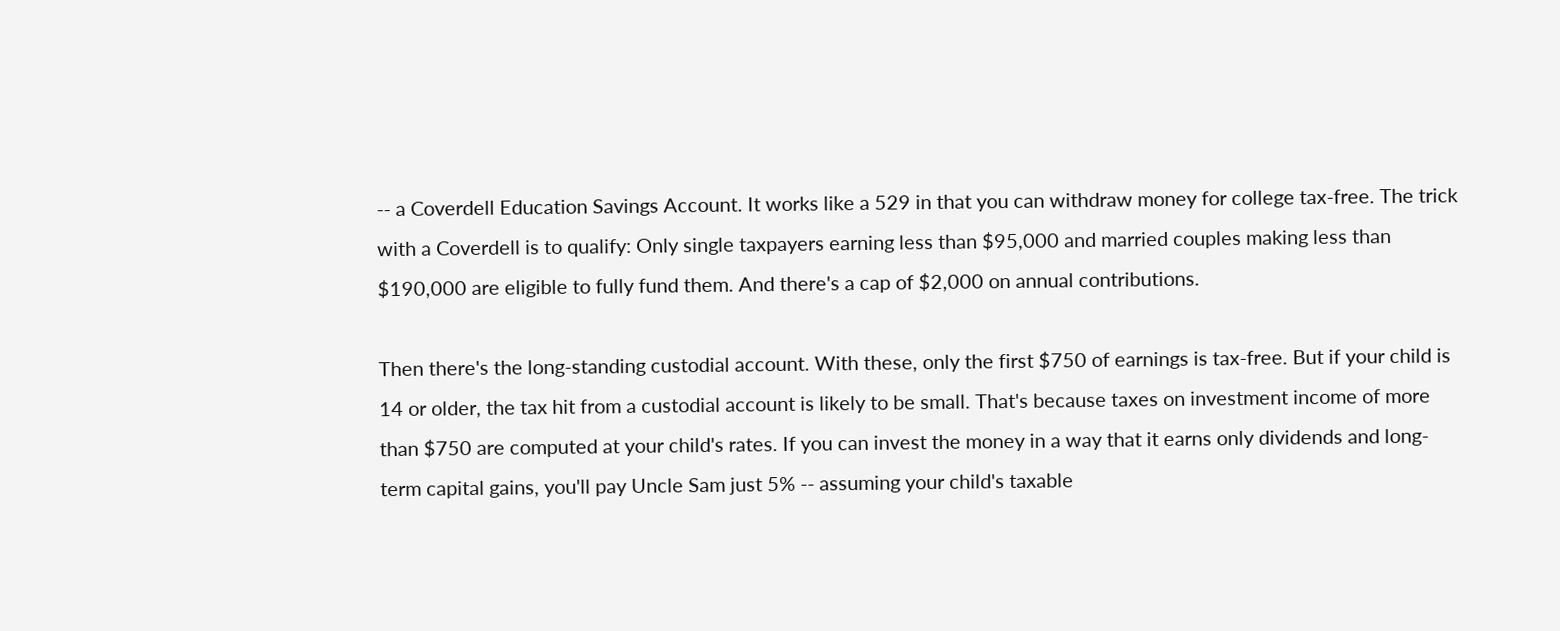-- a Coverdell Education Savings Account. It works like a 529 in that you can withdraw money for college tax-free. The trick with a Coverdell is to qualify: Only single taxpayers earning less than $95,000 and married couples making less than $190,000 are eligible to fully fund them. And there's a cap of $2,000 on annual contributions.

Then there's the long-standing custodial account. With these, only the first $750 of earnings is tax-free. But if your child is 14 or older, the tax hit from a custodial account is likely to be small. That's because taxes on investment income of more than $750 are computed at your child's rates. If you can invest the money in a way that it earns only dividends and long-term capital gains, you'll pay Uncle Sam just 5% -- assuming your child's taxable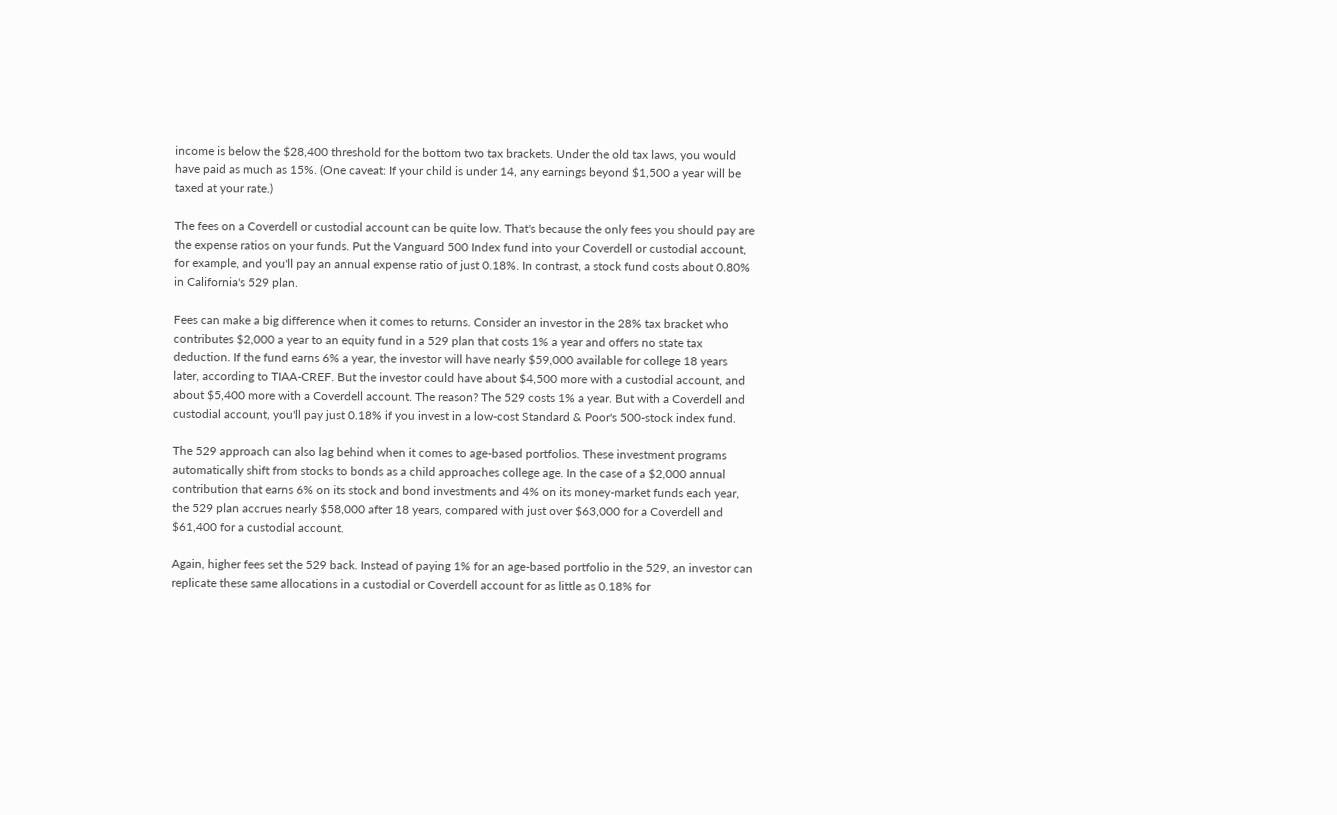income is below the $28,400 threshold for the bottom two tax brackets. Under the old tax laws, you would have paid as much as 15%. (One caveat: If your child is under 14, any earnings beyond $1,500 a year will be taxed at your rate.)

The fees on a Coverdell or custodial account can be quite low. That's because the only fees you should pay are the expense ratios on your funds. Put the Vanguard 500 Index fund into your Coverdell or custodial account, for example, and you'll pay an annual expense ratio of just 0.18%. In contrast, a stock fund costs about 0.80% in California's 529 plan.

Fees can make a big difference when it comes to returns. Consider an investor in the 28% tax bracket who contributes $2,000 a year to an equity fund in a 529 plan that costs 1% a year and offers no state tax deduction. If the fund earns 6% a year, the investor will have nearly $59,000 available for college 18 years later, according to TIAA-CREF. But the investor could have about $4,500 more with a custodial account, and about $5,400 more with a Coverdell account. The reason? The 529 costs 1% a year. But with a Coverdell and custodial account, you'll pay just 0.18% if you invest in a low-cost Standard & Poor's 500-stock index fund.

The 529 approach can also lag behind when it comes to age-based portfolios. These investment programs automatically shift from stocks to bonds as a child approaches college age. In the case of a $2,000 annual contribution that earns 6% on its stock and bond investments and 4% on its money-market funds each year, the 529 plan accrues nearly $58,000 after 18 years, compared with just over $63,000 for a Coverdell and $61,400 for a custodial account.

Again, higher fees set the 529 back. Instead of paying 1% for an age-based portfolio in the 529, an investor can replicate these same allocations in a custodial or Coverdell account for as little as 0.18% for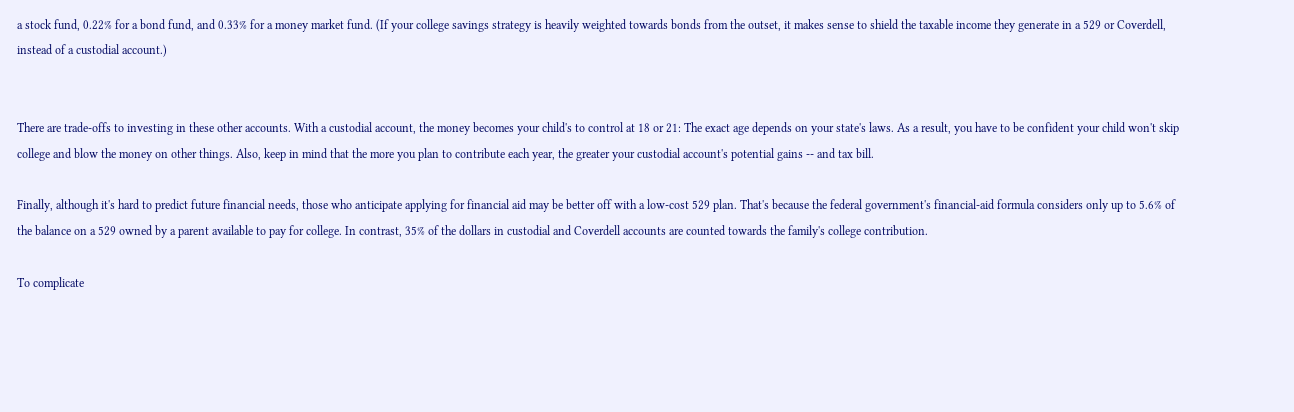a stock fund, 0.22% for a bond fund, and 0.33% for a money market fund. (If your college savings strategy is heavily weighted towards bonds from the outset, it makes sense to shield the taxable income they generate in a 529 or Coverdell, instead of a custodial account.)


There are trade-offs to investing in these other accounts. With a custodial account, the money becomes your child's to control at 18 or 21: The exact age depends on your state's laws. As a result, you have to be confident your child won't skip college and blow the money on other things. Also, keep in mind that the more you plan to contribute each year, the greater your custodial account's potential gains -- and tax bill.

Finally, although it's hard to predict future financial needs, those who anticipate applying for financial aid may be better off with a low-cost 529 plan. That's because the federal government's financial-aid formula considers only up to 5.6% of the balance on a 529 owned by a parent available to pay for college. In contrast, 35% of the dollars in custodial and Coverdell accounts are counted towards the family's college contribution.

To complicate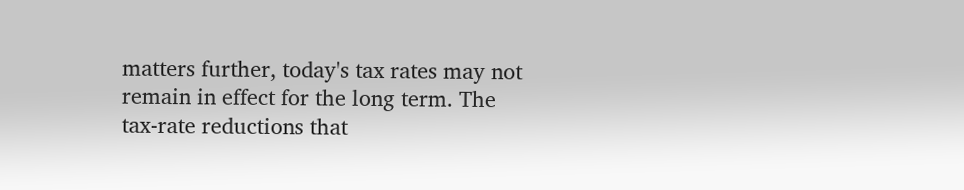matters further, today's tax rates may not remain in effect for the long term. The tax-rate reductions that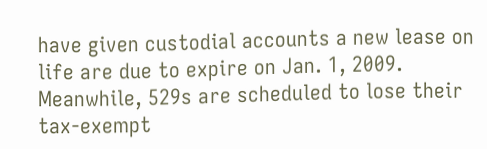have given custodial accounts a new lease on life are due to expire on Jan. 1, 2009. Meanwhile, 529s are scheduled to lose their tax-exempt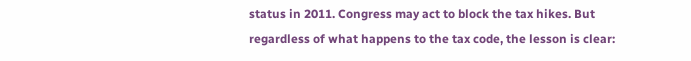status in 2011. Congress may act to block the tax hikes. But regardless of what happens to the tax code, the lesson is clear: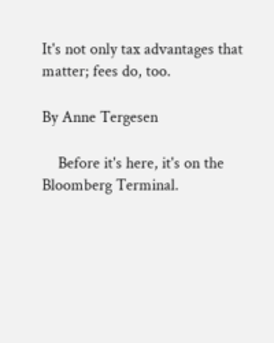It's not only tax advantages that matter; fees do, too.

By Anne Tergesen

    Before it's here, it's on the Bloomberg Terminal.